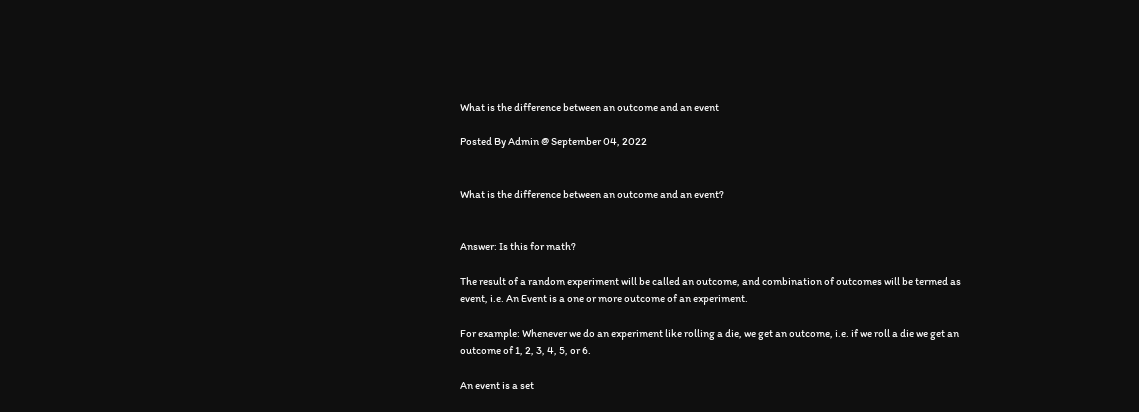What is the difference between an outcome and an event

Posted By Admin @ September 04, 2022


What is the difference between an outcome and an event?


Answer: Is this for math?

The result of a random experiment will be called an outcome, and combination of outcomes will be termed as event, i.e. An Event is a one or more outcome of an experiment.

For example: Whenever we do an experiment like rolling a die, we get an outcome, i.e. if we roll a die we get an outcome of 1, 2, 3, 4, 5, or 6.

An event is a set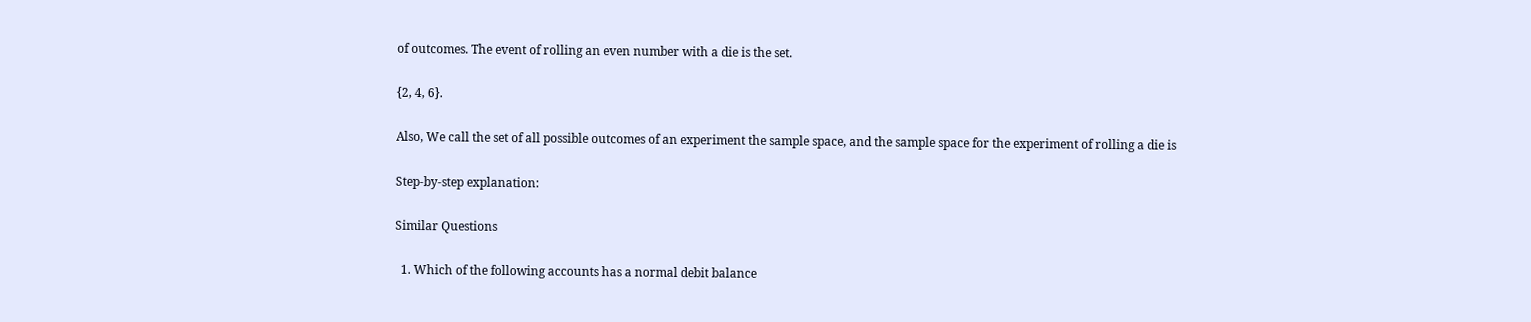of outcomes. The event of rolling an even number with a die is the set.

{2, 4, 6}.

Also, We call the set of all possible outcomes of an experiment the sample space, and the sample space for the experiment of rolling a die is

Step-by-step explanation:

Similar Questions

  1. Which of the following accounts has a normal debit balance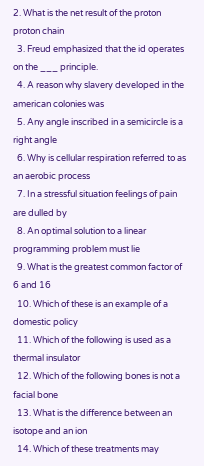2. What is the net result of the proton proton chain
  3. Freud emphasized that the id operates on the ___ principle.
  4. A reason why slavery developed in the american colonies was
  5. Any angle inscribed in a semicircle is a right angle
  6. Why is cellular respiration referred to as an aerobic process
  7. In a stressful situation feelings of pain are dulled by
  8. An optimal solution to a linear programming problem must lie
  9. What is the greatest common factor of 6 and 16
  10. Which of these is an example of a domestic policy
  11. Which of the following is used as a thermal insulator
  12. Which of the following bones is not a facial bone
  13. What is the difference between an isotope and an ion
  14. Which of these treatments may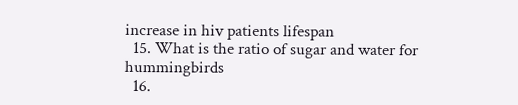increase in hiv patients lifespan
  15. What is the ratio of sugar and water for hummingbirds
  16.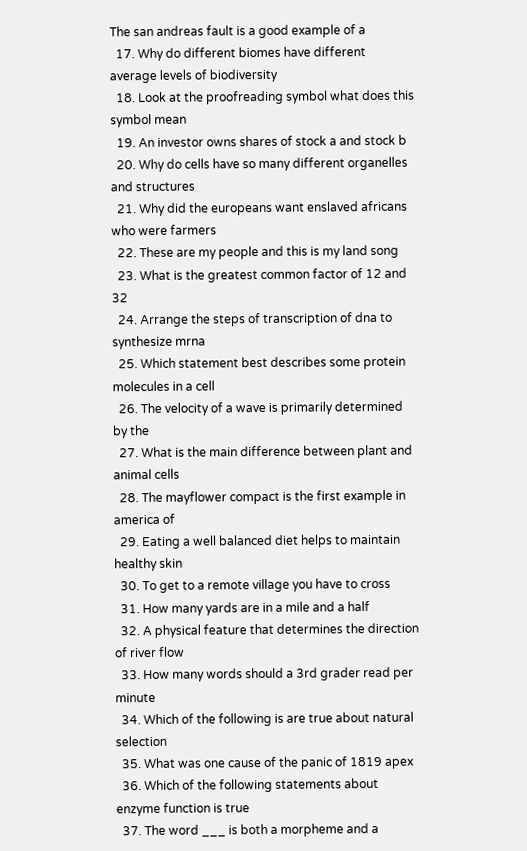The san andreas fault is a good example of a
  17. Why do different biomes have different average levels of biodiversity
  18. Look at the proofreading symbol what does this symbol mean
  19. An investor owns shares of stock a and stock b
  20. Why do cells have so many different organelles and structures
  21. Why did the europeans want enslaved africans who were farmers
  22. These are my people and this is my land song
  23. What is the greatest common factor of 12 and 32
  24. Arrange the steps of transcription of dna to synthesize mrna
  25. Which statement best describes some protein molecules in a cell
  26. The velocity of a wave is primarily determined by the
  27. What is the main difference between plant and animal cells
  28. The mayflower compact is the first example in america of
  29. Eating a well balanced diet helps to maintain healthy skin
  30. To get to a remote village you have to cross
  31. How many yards are in a mile and a half
  32. A physical feature that determines the direction of river flow
  33. How many words should a 3rd grader read per minute
  34. Which of the following is are true about natural selection
  35. What was one cause of the panic of 1819 apex
  36. Which of the following statements about enzyme function is true
  37. The word ___ is both a morpheme and a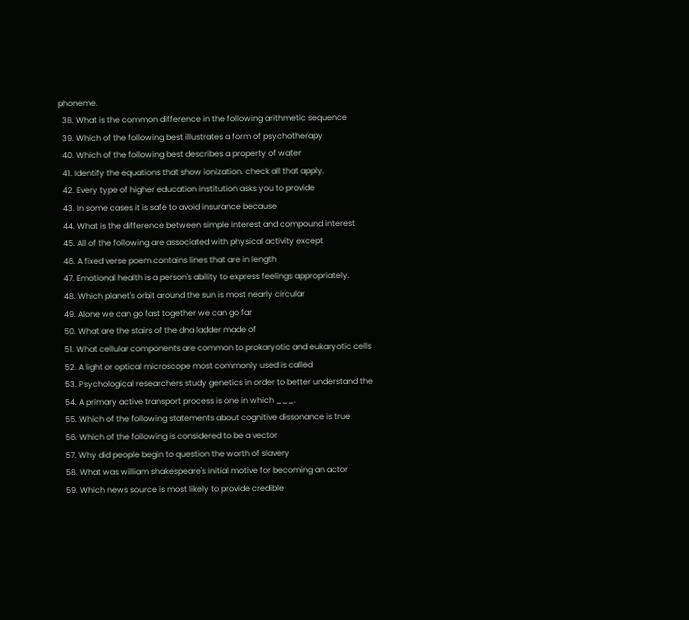phoneme.
  38. What is the common difference in the following arithmetic sequence
  39. Which of the following best illustrates a form of psychotherapy
  40. Which of the following best describes a property of water
  41. Identify the equations that show ionization. check all that apply.
  42. Every type of higher education institution asks you to provide
  43. In some cases it is safe to avoid insurance because
  44. What is the difference between simple interest and compound interest
  45. All of the following are associated with physical activity except
  46. A fixed verse poem contains lines that are in length
  47. Emotional health is a person's ability to express feelings appropriately.
  48. Which planet's orbit around the sun is most nearly circular
  49. Alone we can go fast together we can go far
  50. What are the stairs of the dna ladder made of
  51. What cellular components are common to prokaryotic and eukaryotic cells
  52. A light or optical microscope most commonly used is called
  53. Psychological researchers study genetics in order to better understand the
  54. A primary active transport process is one in which ___.
  55. Which of the following statements about cognitive dissonance is true
  56. Which of the following is considered to be a vector
  57. Why did people begin to question the worth of slavery
  58. What was william shakespeare's initial motive for becoming an actor
  59. Which news source is most likely to provide credible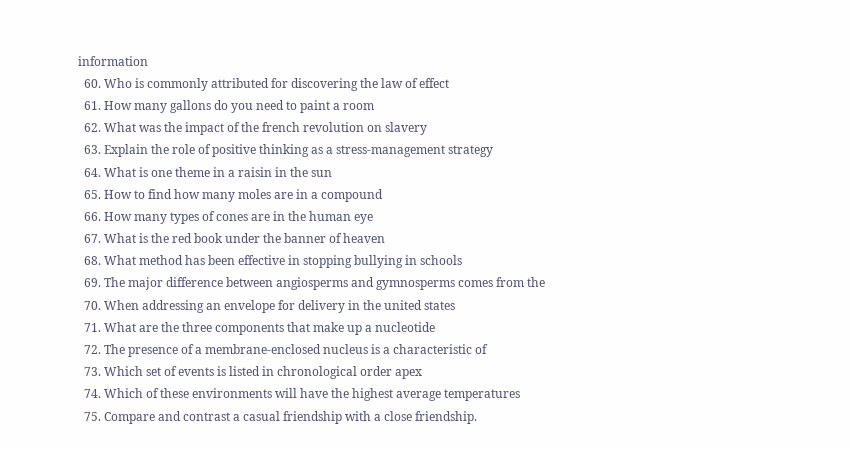information
  60. Who is commonly attributed for discovering the law of effect
  61. How many gallons do you need to paint a room
  62. What was the impact of the french revolution on slavery
  63. Explain the role of positive thinking as a stress-management strategy
  64. What is one theme in a raisin in the sun
  65. How to find how many moles are in a compound
  66. How many types of cones are in the human eye
  67. What is the red book under the banner of heaven
  68. What method has been effective in stopping bullying in schools
  69. The major difference between angiosperms and gymnosperms comes from the
  70. When addressing an envelope for delivery in the united states
  71. What are the three components that make up a nucleotide
  72. The presence of a membrane-enclosed nucleus is a characteristic of
  73. Which set of events is listed in chronological order apex
  74. Which of these environments will have the highest average temperatures
  75. Compare and contrast a casual friendship with a close friendship.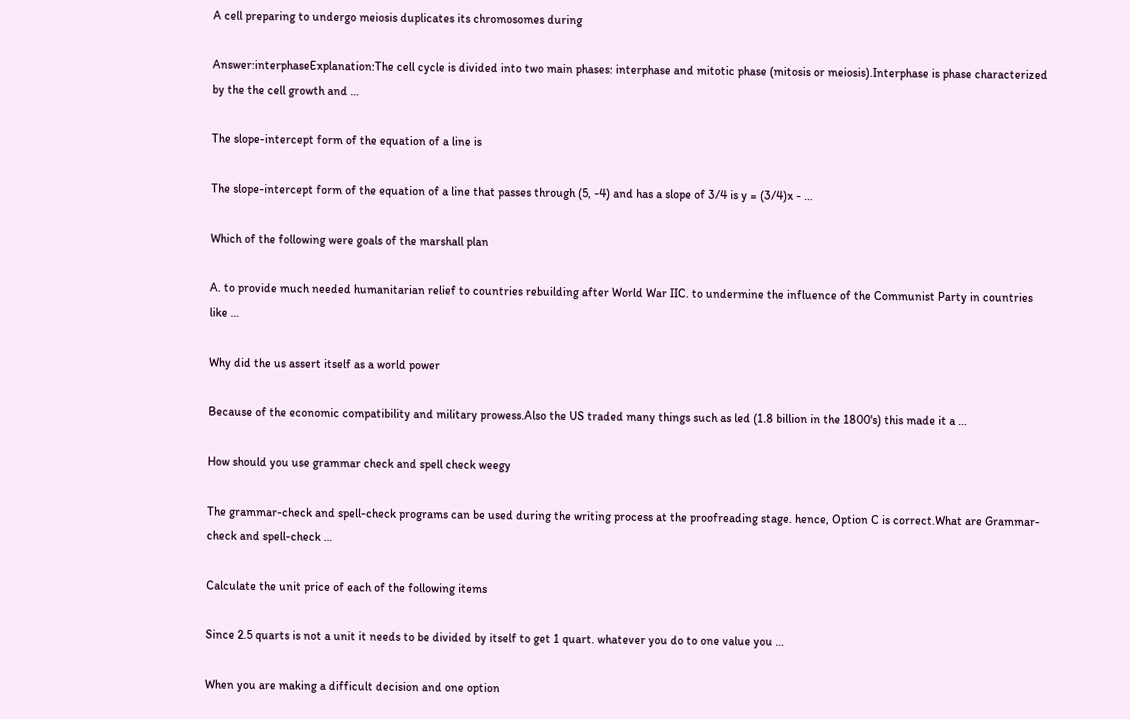A cell preparing to undergo meiosis duplicates its chromosomes during

Answer:interphaseExplanation:The cell cycle is divided into two main phases: interphase and mitotic phase (mitosis or meiosis).Interphase is phase characterized by the the cell growth and …

The slope-intercept form of the equation of a line is

The slope-intercept form of the equation of a line that passes through (5, -4) and has a slope of 3/4 is y = (3/4)x - …

Which of the following were goals of the marshall plan

A. to provide much needed humanitarian relief to countries rebuilding after World War IIC. to undermine the influence of the Communist Party in countries like …

Why did the us assert itself as a world power

Because of the economic compatibility and military prowess.Also the US traded many things such as led (1.8 billion in the 1800's) this made it a …

How should you use grammar check and spell check weegy

The grammar-check and spell-check programs can be used during the writing process at the proofreading stage. hence, Option C is correct.What are Grammar-check and spell-check …

Calculate the unit price of each of the following items

Since 2.5 quarts is not a unit it needs to be divided by itself to get 1 quart. whatever you do to one value you …

When you are making a difficult decision and one option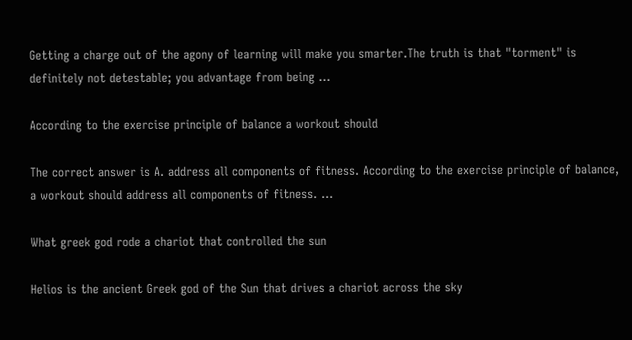Getting a charge out of the agony of learning will make you smarter.The truth is that "torment" is definitely not detestable; you advantage from being …

According to the exercise principle of balance a workout should

The correct answer is A. address all components of fitness. According to the exercise principle of balance, a workout should address all components of fitness. …

What greek god rode a chariot that controlled the sun

Helios is the ancient Greek god of the Sun that drives a chariot across the sky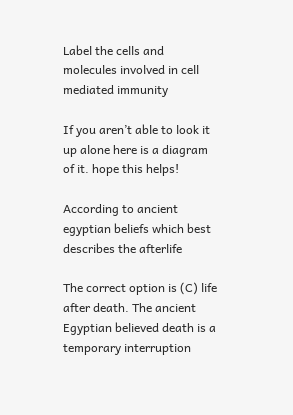Label the cells and molecules involved in cell mediated immunity

If you aren’t able to look it up alone here is a diagram of it. hope this helps!

According to ancient egyptian beliefs which best describes the afterlife

The correct option is (C) life after death. The ancient Egyptian believed death is a temporary interruption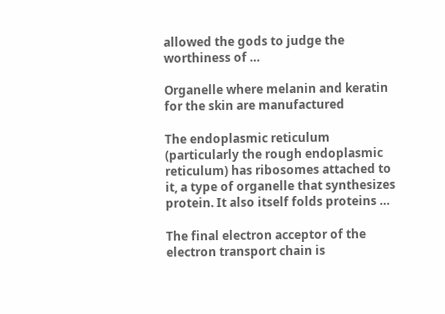allowed the gods to judge the worthiness of …

Organelle where melanin and keratin for the skin are manufactured

The endoplasmic reticulum (particularly the rough endoplasmic reticulum) has ribosomes attached to it, a type of organelle that synthesizes protein. It also itself folds proteins …

The final electron acceptor of the electron transport chain is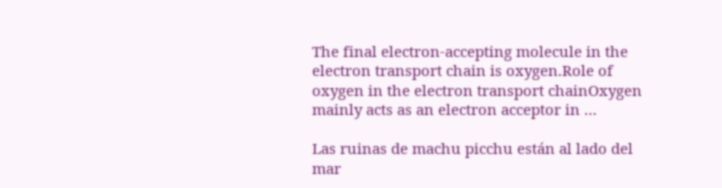The final electron-accepting molecule in the electron transport chain is oxygen.Role of oxygen in the electron transport chainOxygen mainly acts as an electron acceptor in …

Las ruinas de machu picchu están al lado del mar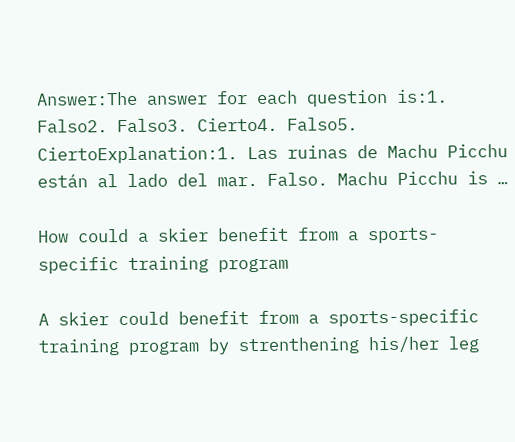Answer:The answer for each question is:1. Falso2. Falso3. Cierto4. Falso5. CiertoExplanation:1. Las ruinas de Machu Picchu están al lado del mar. Falso. Machu Picchu is …

How could a skier benefit from a sports-specific training program

A skier could benefit from a sports-specific training program by strenthening his/her leg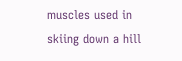muscles used in skiing down a hill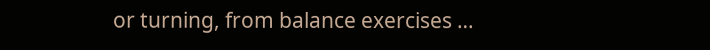or turning, from balance exercises …